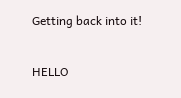Getting back into it!

HELLO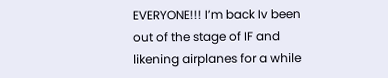EVERYONE!!! I’m back Iv been out of the stage of IF and likening airplanes for a while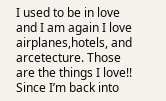I used to be in love and I am again I love airplanes,hotels, and arcetecture. Those are the things I love!! Since I’m back into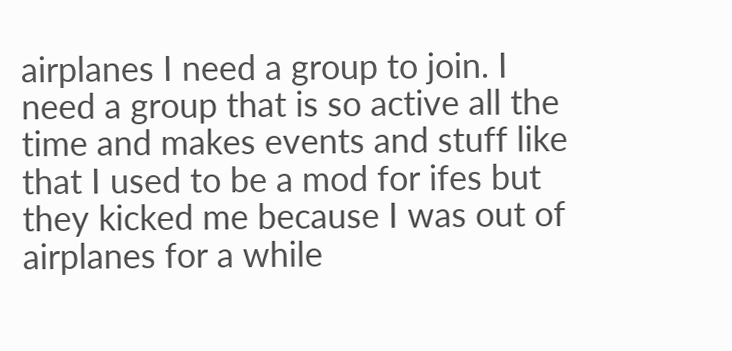airplanes I need a group to join. I need a group that is so active all the time and makes events and stuff like that I used to be a mod for ifes but they kicked me because I was out of airplanes for a while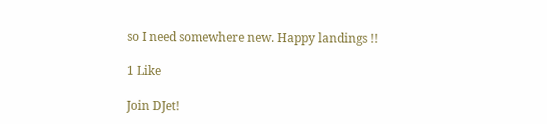so I need somewhere new. Happy landings !!

1 Like

Join DJet!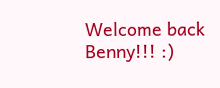Welcome back Benny!!! :)